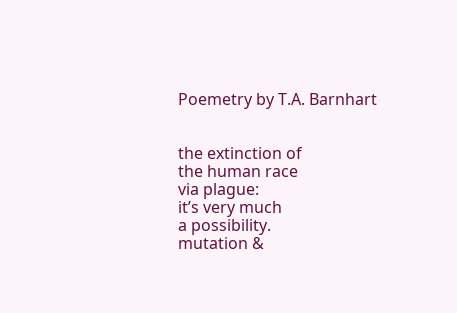Poemetry by T.A. Barnhart


the extinction of
the human race
via plague:
it’s very much
a possibility.
mutation &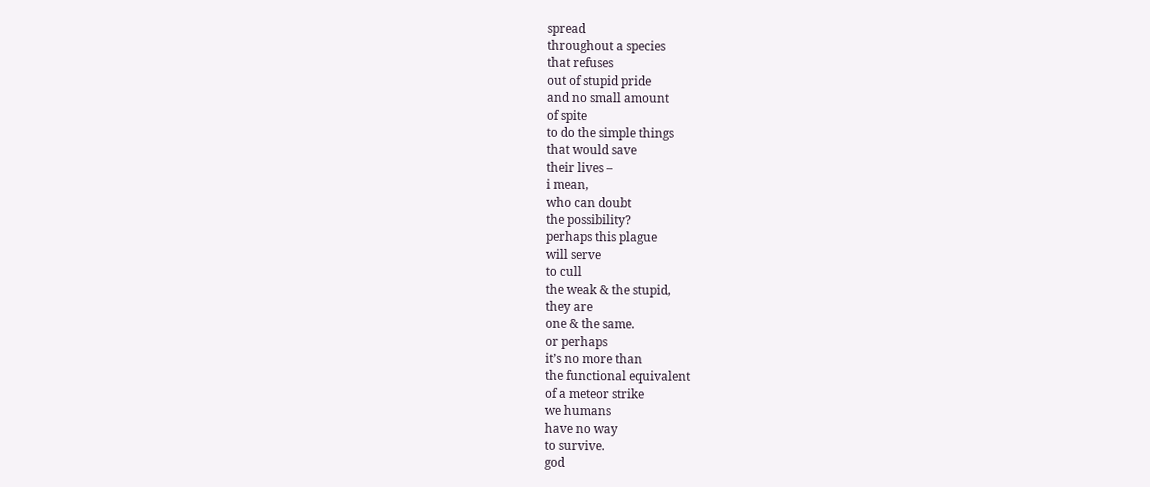spread
throughout a species
that refuses
out of stupid pride
and no small amount
of spite
to do the simple things
that would save
their lives –
i mean,
who can doubt
the possibility?
perhaps this plague
will serve
to cull
the weak & the stupid,
they are
one & the same.
or perhaps
it’s no more than
the functional equivalent
of a meteor strike
we humans
have no way
to survive.
god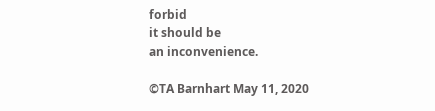forbid
it should be
an inconvenience.

©TA Barnhart May 11, 2020